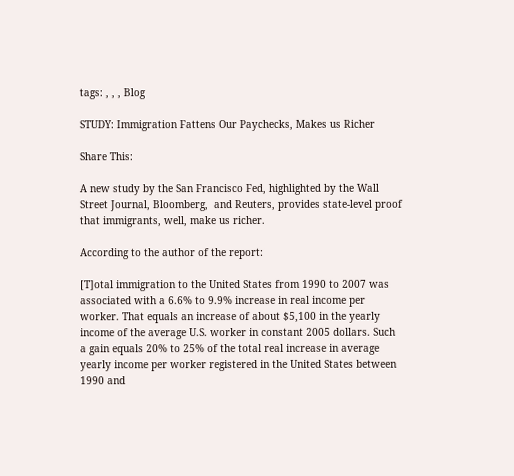tags: , , , Blog

STUDY: Immigration Fattens Our Paychecks, Makes us Richer

Share This:

A new study by the San Francisco Fed, highlighted by the Wall Street Journal, Bloomberg,  and Reuters, provides state-level proof that immigrants, well, make us richer.

According to the author of the report:

[T]otal immigration to the United States from 1990 to 2007 was associated with a 6.6% to 9.9% increase in real income per worker. That equals an increase of about $5,100 in the yearly income of the average U.S. worker in constant 2005 dollars. Such a gain equals 20% to 25% of the total real increase in average yearly income per worker registered in the United States between 1990 and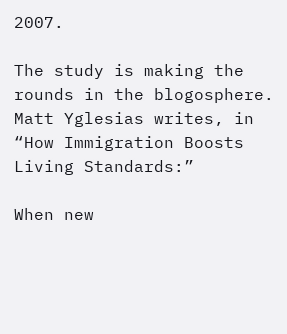2007.

The study is making the rounds in the blogosphere.  Matt Yglesias writes, in “How Immigration Boosts Living Standards:”

When new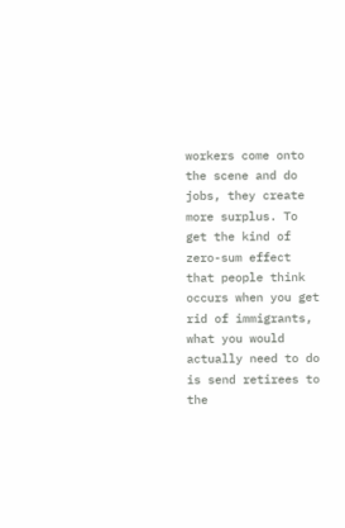workers come onto the scene and do jobs, they create more surplus. To get the kind of zero-sum effect that people think occurs when you get rid of immigrants, what you would actually need to do is send retirees to the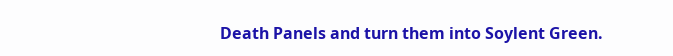Death Panels and turn them into Soylent Green.